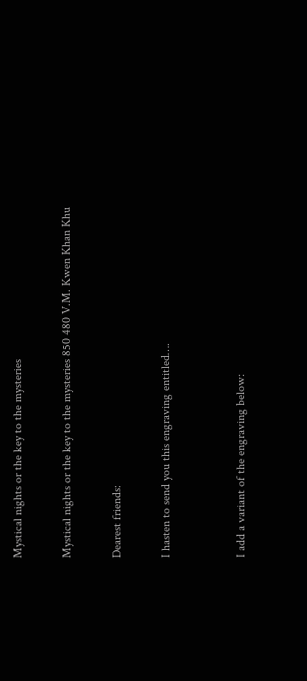Mystical nights or the key to the mysteries

Mystical nights or the key to the mysteries 850 480 V.M. Kwen Khan Khu

Dearest friends:

I hasten to send you this engraving entitled….


I add a variant of the engraving below: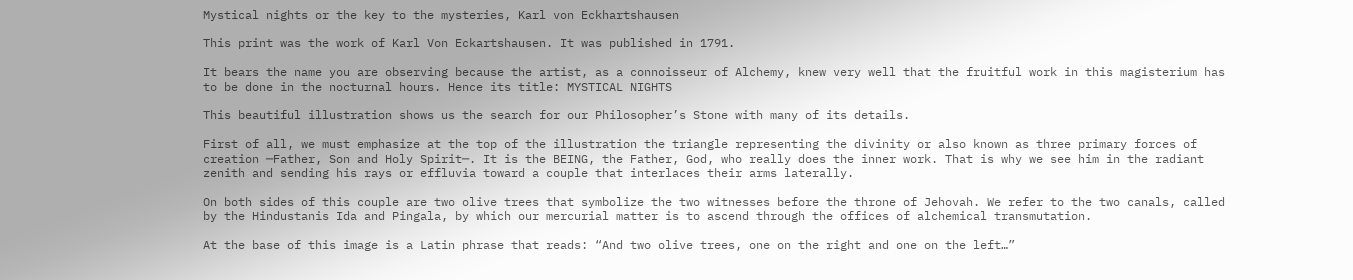Mystical nights or the key to the mysteries, Karl von Eckhartshausen

This print was the work of Karl Von Eckartshausen. It was published in 1791.

It bears the name you are observing because the artist, as a connoisseur of Alchemy, knew very well that the fruitful work in this magisterium has to be done in the nocturnal hours. Hence its title: MYSTICAL NIGHTS

This beautiful illustration shows us the search for our Philosopher’s Stone with many of its details.

First of all, we must emphasize at the top of the illustration the triangle representing the divinity or also known as three primary forces of creation ─Father, Son and Holy Spirit─. It is the BEING, the Father, God, who really does the inner work. That is why we see him in the radiant zenith and sending his rays or effluvia toward a couple that interlaces their arms laterally.

On both sides of this couple are two olive trees that symbolize the two witnesses before the throne of Jehovah. We refer to the two canals, called by the Hindustanis Ida and Pingala, by which our mercurial matter is to ascend through the offices of alchemical transmutation.

At the base of this image is a Latin phrase that reads: “And two olive trees, one on the right and one on the left…”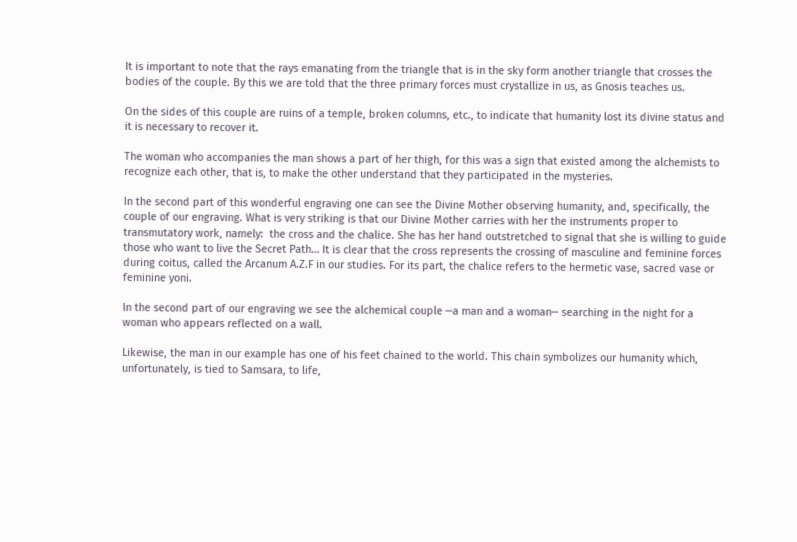It is important to note that the rays emanating from the triangle that is in the sky form another triangle that crosses the bodies of the couple. By this we are told that the three primary forces must crystallize in us, as Gnosis teaches us.

On the sides of this couple are ruins of a temple, broken columns, etc., to indicate that humanity lost its divine status and it is necessary to recover it.

The woman who accompanies the man shows a part of her thigh, for this was a sign that existed among the alchemists to recognize each other, that is, to make the other understand that they participated in the mysteries.

In the second part of this wonderful engraving one can see the Divine Mother observing humanity, and, specifically, the couple of our engraving. What is very striking is that our Divine Mother carries with her the instruments proper to transmutatory work, namely:  the cross and the chalice. She has her hand outstretched to signal that she is willing to guide those who want to live the Secret Path… It is clear that the cross represents the crossing of masculine and feminine forces during coitus, called the Arcanum A.Z.F in our studies. For its part, the chalice refers to the hermetic vase, sacred vase or feminine yoni.

In the second part of our engraving we see the alchemical couple ─a man and a woman─ searching in the night for a woman who appears reflected on a wall.

Likewise, the man in our example has one of his feet chained to the world. This chain symbolizes our humanity which, unfortunately, is tied to Samsara, to life,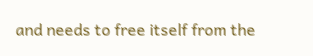and needs to free itself from the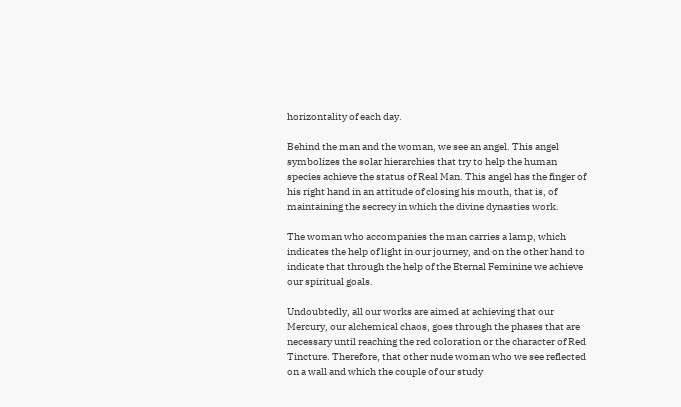horizontality of each day.

Behind the man and the woman, we see an angel. This angel symbolizes the solar hierarchies that try to help the human species achieve the status of Real Man. This angel has the finger of his right hand in an attitude of closing his mouth, that is, of maintaining the secrecy in which the divine dynasties work.

The woman who accompanies the man carries a lamp, which indicates the help of light in our journey, and on the other hand to indicate that through the help of the Eternal Feminine we achieve our spiritual goals.

Undoubtedly, all our works are aimed at achieving that our Mercury, our alchemical chaos, goes through the phases that are necessary until reaching the red coloration or the character of Red Tincture. Therefore, that other nude woman who we see reflected on a wall and which the couple of our study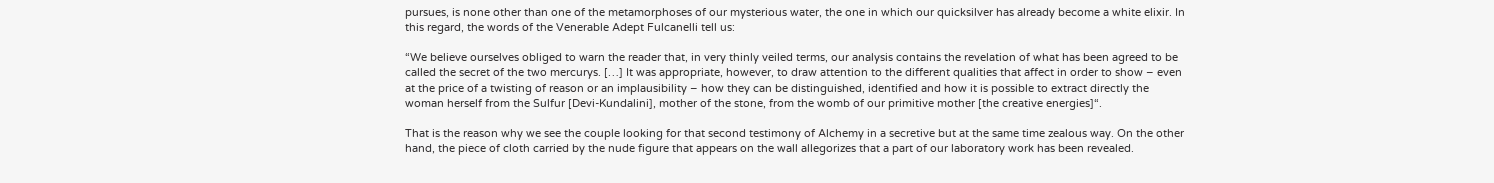pursues, is none other than one of the metamorphoses of our mysterious water, the one in which our quicksilver has already become a white elixir. In this regard, the words of the Venerable Adept Fulcanelli tell us:

“We believe ourselves obliged to warn the reader that, in very thinly veiled terms, our analysis contains the revelation of what has been agreed to be called the secret of the two mercurys. […] It was appropriate, however, to draw attention to the different qualities that affect in order to show – even at the price of a twisting of reason or an implausibility – how they can be distinguished, identified and how it is possible to extract directly the woman herself from the Sulfur [Devi-Kundalini], mother of the stone, from the womb of our primitive mother [the creative energies]“.

That is the reason why we see the couple looking for that second testimony of Alchemy in a secretive but at the same time zealous way. On the other hand, the piece of cloth carried by the nude figure that appears on the wall allegorizes that a part of our laboratory work has been revealed.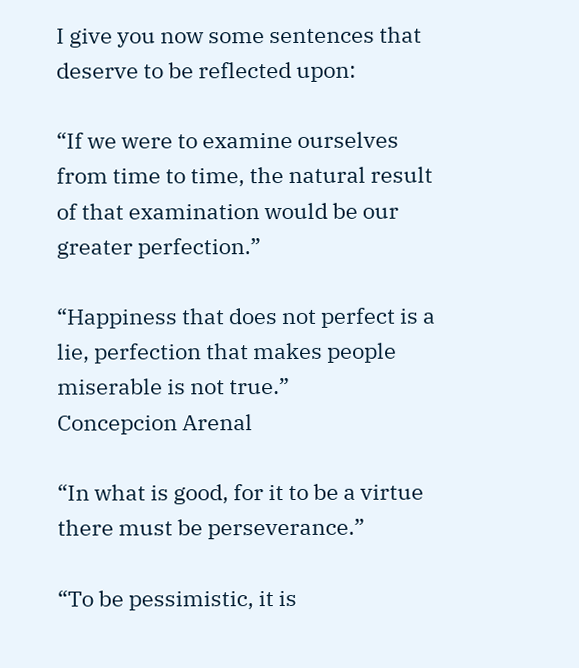I give you now some sentences that deserve to be reflected upon:

“If we were to examine ourselves from time to time, the natural result of that examination would be our greater perfection.”

“Happiness that does not perfect is a lie, perfection that makes people miserable is not true.”
Concepcion Arenal

“In what is good, for it to be a virtue there must be perseverance.”

“To be pessimistic, it is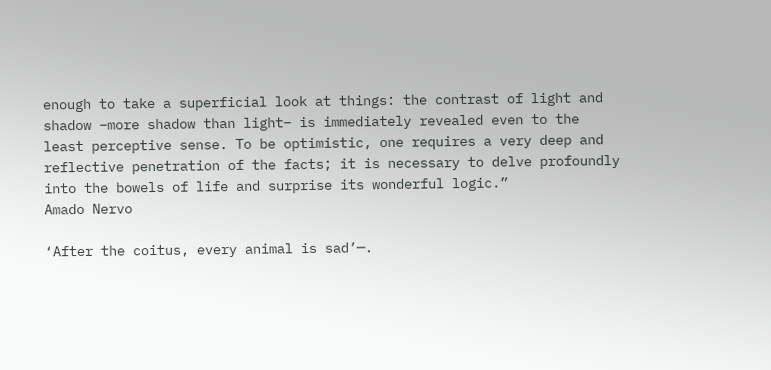enough to take a superficial look at things: the contrast of light and shadow –more shadow than light– is immediately revealed even to the least perceptive sense. To be optimistic, one requires a very deep and reflective penetration of the facts; it is necessary to delve profoundly into the bowels of life and surprise its wonderful logic.”
Amado Nervo

‘After the coitus, every animal is sad’─.